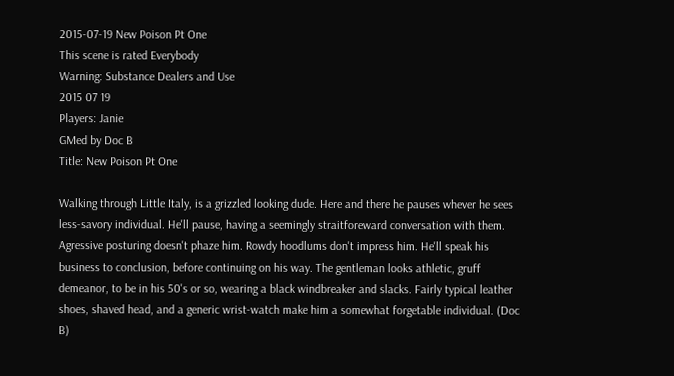2015-07-19 New Poison Pt One
This scene is rated Everybody
Warning: Substance Dealers and Use
2015 07 19
Players: Janie
GMed by Doc B
Title: New Poison Pt One

Walking through Little Italy, is a grizzled looking dude. Here and there he pauses whever he sees less-savory individual. He'll pause, having a seemingly straitforeward conversation with them. Agressive posturing doesn't phaze him. Rowdy hoodlums don't impress him. He'll speak his business to conclusion, before continuing on his way. The gentleman looks athletic, gruff demeanor, to be in his 50's or so, wearing a black windbreaker and slacks. Fairly typical leather shoes, shaved head, and a generic wrist-watch make him a somewhat forgetable individual. (Doc B)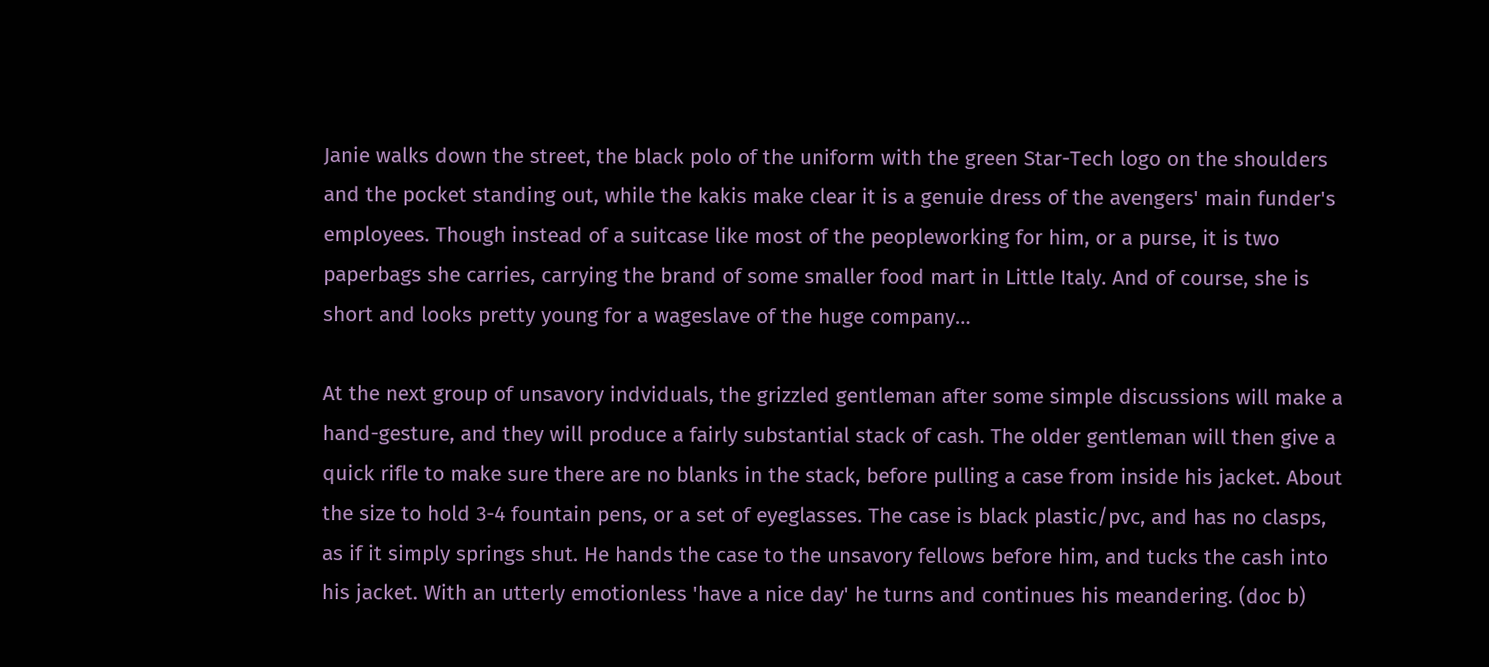Janie walks down the street, the black polo of the uniform with the green Star-Tech logo on the shoulders and the pocket standing out, while the kakis make clear it is a genuie dress of the avengers' main funder's employees. Though instead of a suitcase like most of the peopleworking for him, or a purse, it is two paperbags she carries, carrying the brand of some smaller food mart in Little Italy. And of course, she is short and looks pretty young for a wageslave of the huge company…

At the next group of unsavory indviduals, the grizzled gentleman after some simple discussions will make a hand-gesture, and they will produce a fairly substantial stack of cash. The older gentleman will then give a quick rifle to make sure there are no blanks in the stack, before pulling a case from inside his jacket. About the size to hold 3-4 fountain pens, or a set of eyeglasses. The case is black plastic/pvc, and has no clasps, as if it simply springs shut. He hands the case to the unsavory fellows before him, and tucks the cash into his jacket. With an utterly emotionless 'have a nice day' he turns and continues his meandering. (doc b)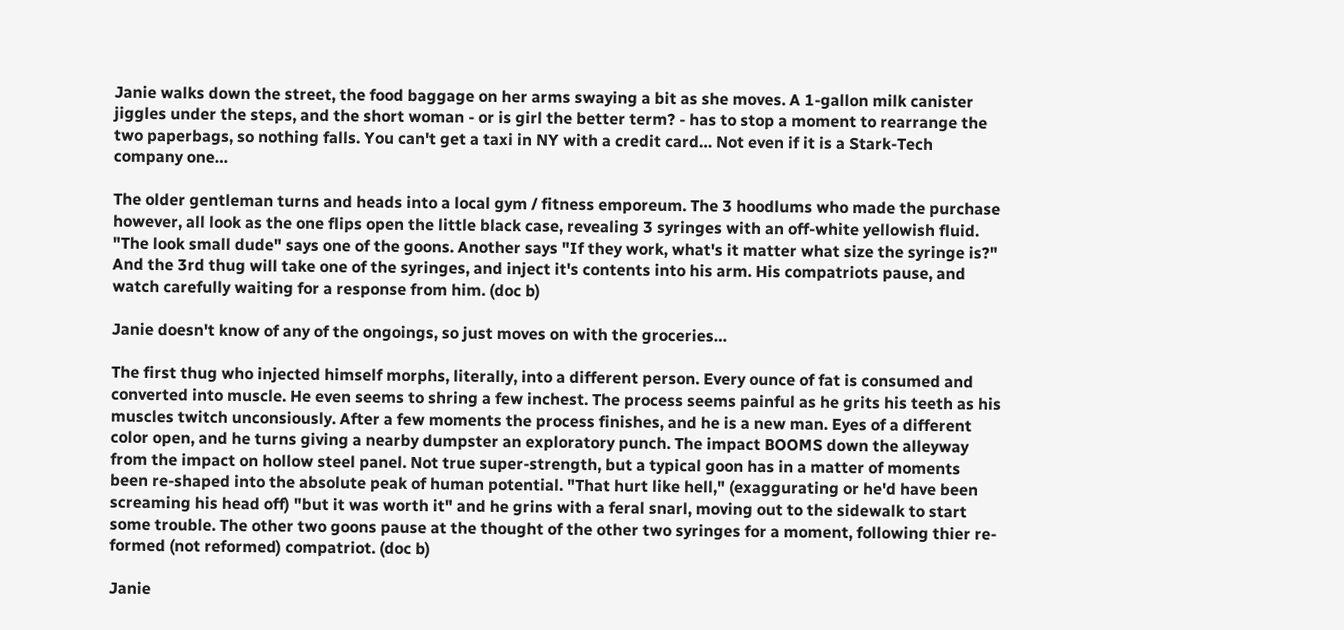Janie walks down the street, the food baggage on her arms swaying a bit as she moves. A 1-gallon milk canister jiggles under the steps, and the short woman - or is girl the better term? - has to stop a moment to rearrange the two paperbags, so nothing falls. You can't get a taxi in NY with a credit card… Not even if it is a Stark-Tech company one…

The older gentleman turns and heads into a local gym / fitness emporeum. The 3 hoodlums who made the purchase however, all look as the one flips open the little black case, revealing 3 syringes with an off-white yellowish fluid. "The look small dude" says one of the goons. Another says "If they work, what's it matter what size the syringe is?" And the 3rd thug will take one of the syringes, and inject it's contents into his arm. His compatriots pause, and watch carefully waiting for a response from him. (doc b)

Janie doesn't know of any of the ongoings, so just moves on with the groceries…

The first thug who injected himself morphs, literally, into a different person. Every ounce of fat is consumed and converted into muscle. He even seems to shring a few inchest. The process seems painful as he grits his teeth as his muscles twitch unconsiously. After a few moments the process finishes, and he is a new man. Eyes of a different color open, and he turns giving a nearby dumpster an exploratory punch. The impact BOOMS down the alleyway from the impact on hollow steel panel. Not true super-strength, but a typical goon has in a matter of moments been re-shaped into the absolute peak of human potential. "That hurt like hell," (exaggurating or he'd have been screaming his head off) "but it was worth it" and he grins with a feral snarl, moving out to the sidewalk to start some trouble. The other two goons pause at the thought of the other two syringes for a moment, following thier re-formed (not reformed) compatriot. (doc b)

Janie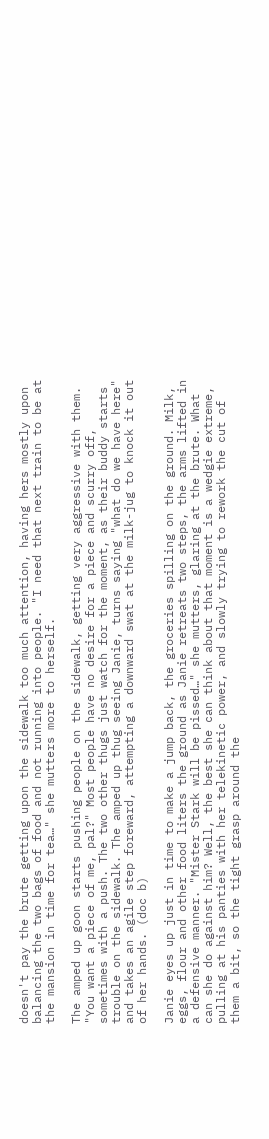doesn't pay the brute getting upon the sidewalk too much attention, having hers mostly upon balancing the two bags of food and not running into people. "I need that next train to be at the mansion in time for tea…" she mutters more to herself.

The amped up goon starts pushing people on the sidewalk, getting very aggressive with them. "You want a piece of me, pal?" Most people have no desire for a piece and scurry off, sometimes with a push. The two other thugs just watch for the moment, as their buddy starts trouble on the sidewalk. The amped up thug seeing Janie, turns saying "what do we have here" and takes an agile step foreward, attempting a downward swat at the milk-jug to knock it out of her hands. (doc b)

Janie eyes up just in time to make a jump back, the groceries spilling on the ground. Milk, eggs, flour and other food liters the ground as Janie retreats two steps, the arms lifted in a defensive manner. "Mister Stark will be pissed…" she mutters, glaring at the brute. What can she do against him? Well, the best she can think about that moment is a wedgie extreme, pulling at his panties with her telekinetic power, and slowly trying to rework the cut of them a bit, so the tight grasp around the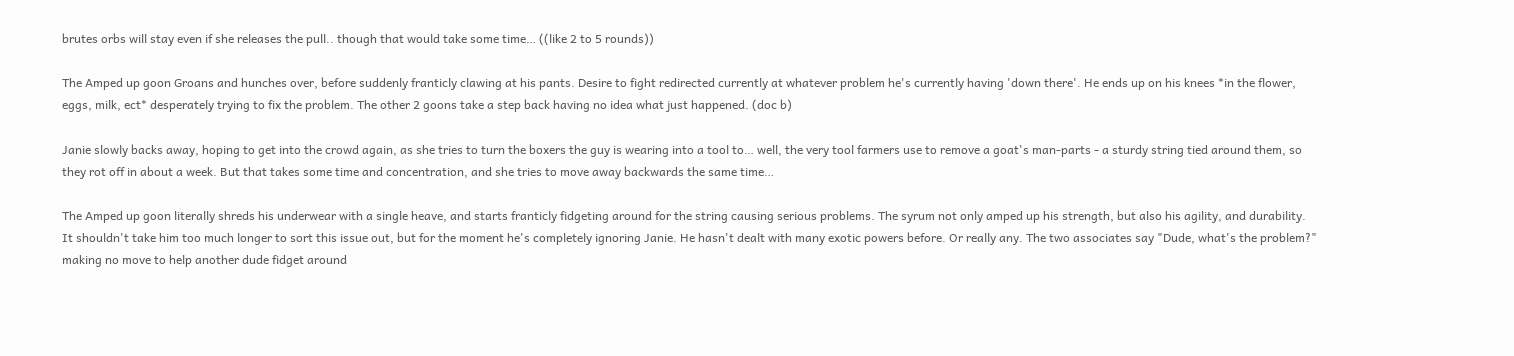brutes orbs will stay even if she releases the pull.. though that would take some time… ((like 2 to 5 rounds))

The Amped up goon Groans and hunches over, before suddenly franticly clawing at his pants. Desire to fight redirected currently at whatever problem he's currently having 'down there'. He ends up on his knees *in the flower, eggs, milk, ect* desperately trying to fix the problem. The other 2 goons take a step back having no idea what just happened. (doc b)

Janie slowly backs away, hoping to get into the crowd again, as she tries to turn the boxers the guy is wearing into a tool to… well, the very tool farmers use to remove a goat's man-parts - a sturdy string tied around them, so they rot off in about a week. But that takes some time and concentration, and she tries to move away backwards the same time…

The Amped up goon literally shreds his underwear with a single heave, and starts franticly fidgeting around for the string causing serious problems. The syrum not only amped up his strength, but also his agility, and durability. It shouldn't take him too much longer to sort this issue out, but for the moment he's completely ignoring Janie. He hasn't dealt with many exotic powers before. Or really any. The two associates say "Dude, what's the problem?" making no move to help another dude fidget around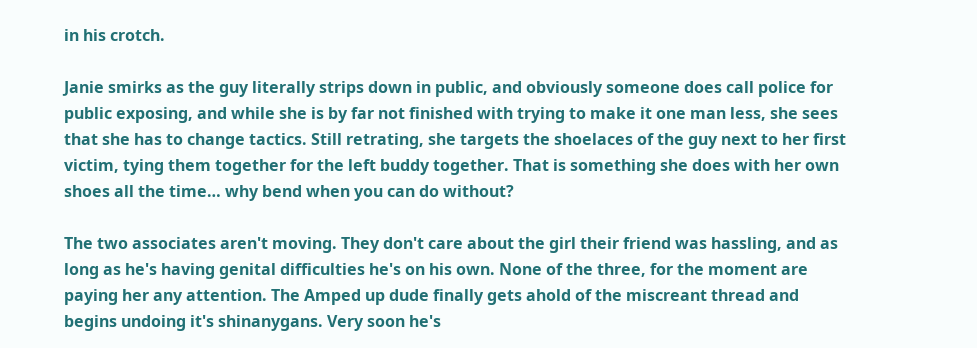in his crotch.

Janie smirks as the guy literally strips down in public, and obviously someone does call police for public exposing, and while she is by far not finished with trying to make it one man less, she sees that she has to change tactics. Still retrating, she targets the shoelaces of the guy next to her first victim, tying them together for the left buddy together. That is something she does with her own shoes all the time… why bend when you can do without?

The two associates aren't moving. They don't care about the girl their friend was hassling, and as long as he's having genital difficulties he's on his own. None of the three, for the moment are paying her any attention. The Amped up dude finally gets ahold of the miscreant thread and begins undoing it's shinanygans. Very soon he's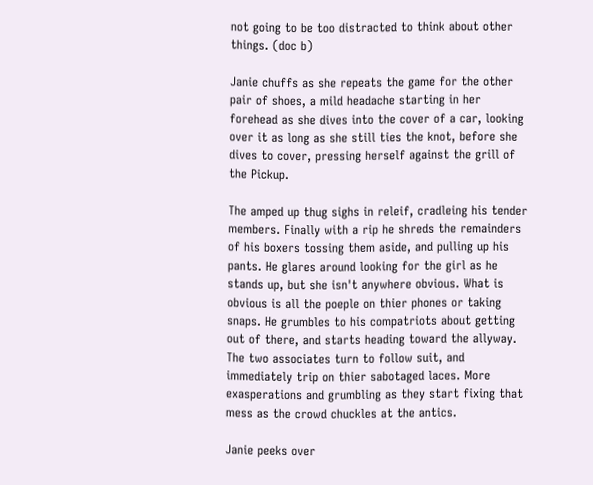not going to be too distracted to think about other things. (doc b)

Janie chuffs as she repeats the game for the other pair of shoes, a mild headache starting in her forehead as she dives into the cover of a car, looking over it as long as she still ties the knot, before she dives to cover, pressing herself against the grill of the Pickup.

The amped up thug sighs in releif, cradleing his tender members. Finally with a rip he shreds the remainders of his boxers tossing them aside, and pulling up his pants. He glares around looking for the girl as he stands up, but she isn't anywhere obvious. What is obvious is all the poeple on thier phones or taking snaps. He grumbles to his compatriots about getting out of there, and starts heading toward the allyway. The two associates turn to follow suit, and immediately trip on thier sabotaged laces. More exasperations and grumbling as they start fixing that mess as the crowd chuckles at the antics.

Janie peeks over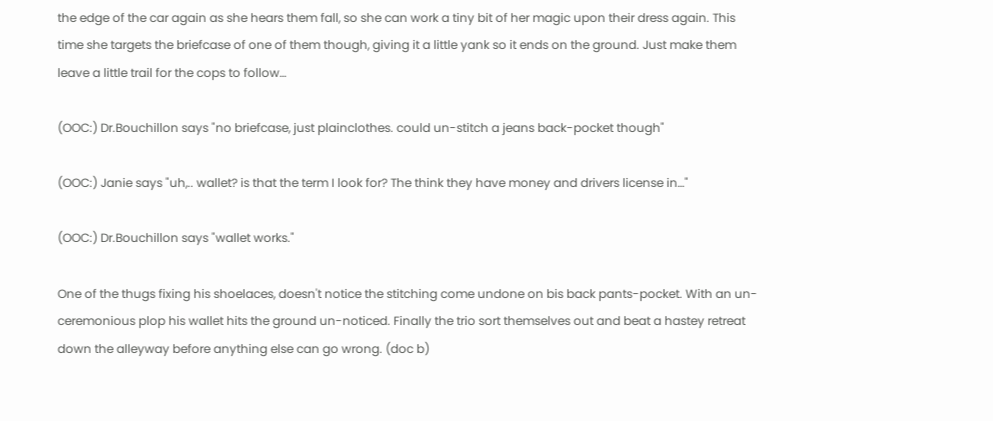the edge of the car again as she hears them fall, so she can work a tiny bit of her magic upon their dress again. This time she targets the briefcase of one of them though, giving it a little yank so it ends on the ground. Just make them leave a little trail for the cops to follow…

(OOC:) Dr.Bouchillon says "no briefcase, just plainclothes. could un-stitch a jeans back-pocket though"

(OOC:) Janie says "uh,.. wallet? is that the term I look for? The think they have money and drivers license in…"

(OOC:) Dr.Bouchillon says "wallet works."

One of the thugs fixing his shoelaces, doesn't notice the stitching come undone on bis back pants-pocket. With an un-ceremonious plop his wallet hits the ground un-noticed. Finally the trio sort themselves out and beat a hastey retreat down the alleyway before anything else can go wrong. (doc b)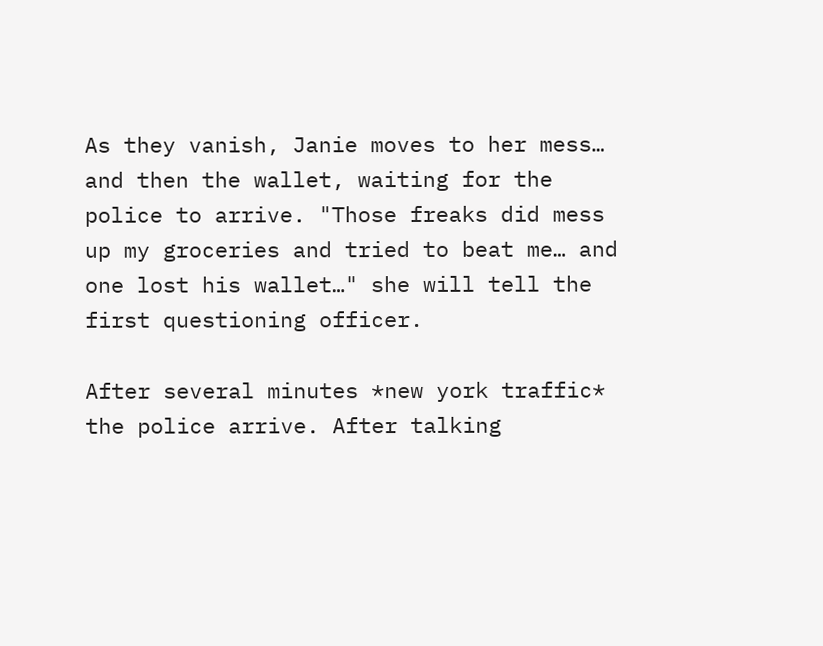As they vanish, Janie moves to her mess… and then the wallet, waiting for the police to arrive. "Those freaks did mess up my groceries and tried to beat me… and one lost his wallet…" she will tell the first questioning officer.

After several minutes *new york traffic* the police arrive. After talking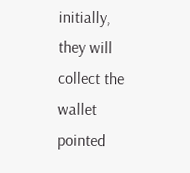initially, they will collect the wallet pointed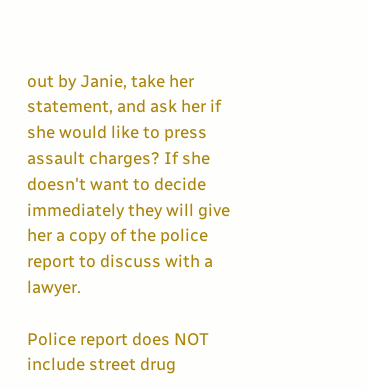out by Janie, take her statement, and ask her if she would like to press assault charges? If she doesn't want to decide immediately they will give her a copy of the police report to discuss with a lawyer.

Police report does NOT include street drug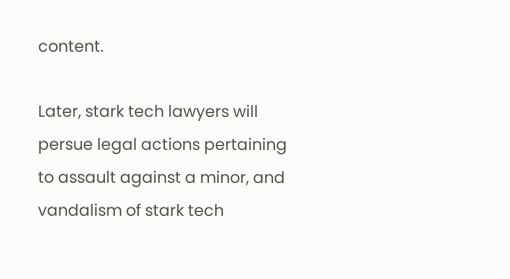content.

Later, stark tech lawyers will persue legal actions pertaining to assault against a minor, and vandalism of stark tech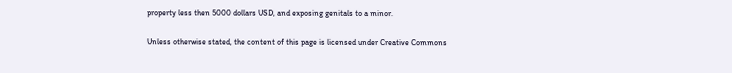property less then 5000 dollars USD, and exposing genitals to a minor.

Unless otherwise stated, the content of this page is licensed under Creative Commons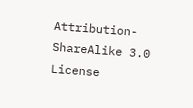Attribution-ShareAlike 3.0 License